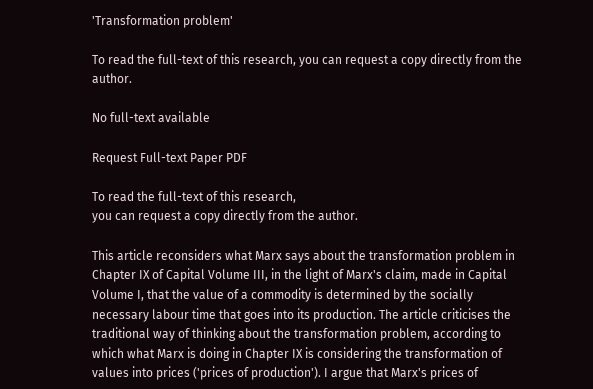'Transformation problem'

To read the full-text of this research, you can request a copy directly from the author.

No full-text available

Request Full-text Paper PDF

To read the full-text of this research,
you can request a copy directly from the author.

This article reconsiders what Marx says about the transformation problem in Chapter IX of Capital Volume III, in the light of Marx's claim, made in Capital Volume I, that the value of a commodity is determined by the socially necessary labour time that goes into its production. The article criticises the traditional way of thinking about the transformation problem, according to which what Marx is doing in Chapter IX is considering the transformation of values into prices ('prices of production'). I argue that Marx's prices of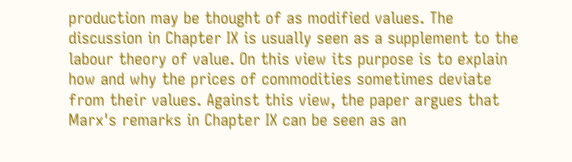production may be thought of as modified values. The discussion in Chapter IX is usually seen as a supplement to the labour theory of value. On this view its purpose is to explain how and why the prices of commodities sometimes deviate from their values. Against this view, the paper argues that Marx's remarks in Chapter IX can be seen as an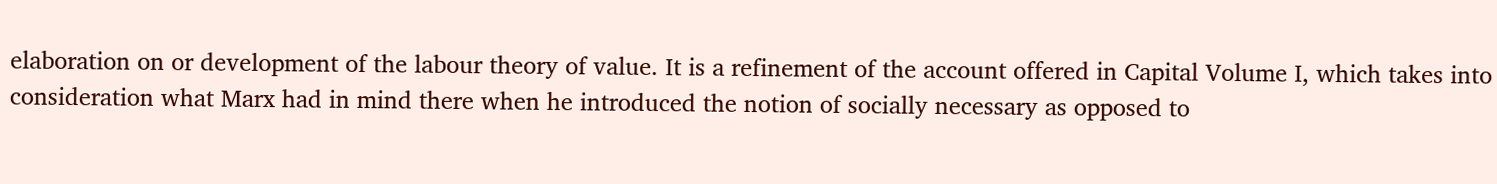elaboration on or development of the labour theory of value. It is a refinement of the account offered in Capital Volume I, which takes into consideration what Marx had in mind there when he introduced the notion of socially necessary as opposed to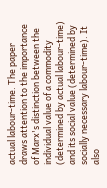actual labour-time. The paper draws attention to the importance of Marx's distinction between the individual value of a commodity (determined by actual labour-time) and its social value (determined by socially necessary labour-time). It also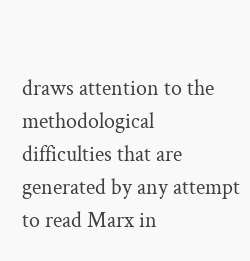draws attention to the methodological difficulties that are generated by any attempt to read Marx in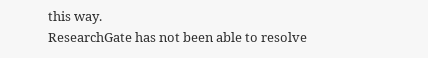this way.
ResearchGate has not been able to resolve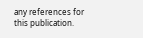any references for this publication.